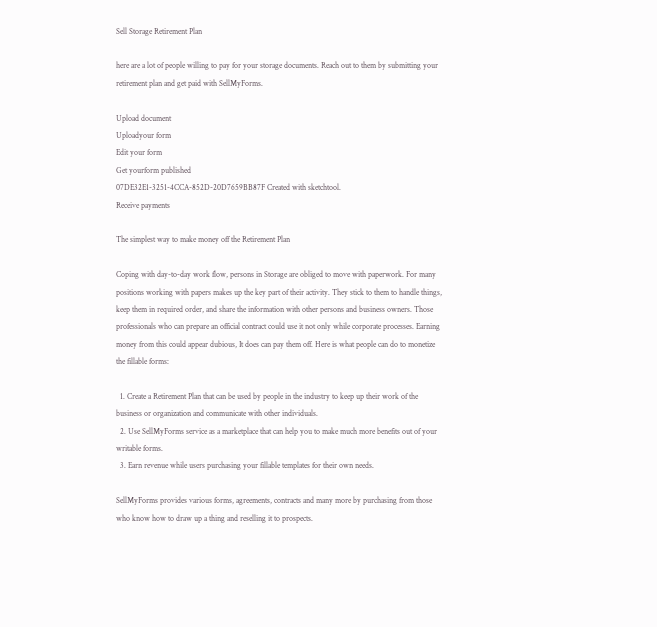Sell Storage Retirement Plan

here are a lot of people willing to pay for your storage documents. Reach out to them by submitting your retirement plan and get paid with SellMyForms.

Upload document
Uploadyour form
Edit your form
Get yourform published
07DE32E1-3251-4CCA-852D-20D7659BB87F Created with sketchtool.
Receive payments

The simplest way to make money off the Retirement Plan

Coping with day-to-day work flow, persons in Storage are obliged to move with paperwork. For many positions working with papers makes up the key part of their activity. They stick to them to handle things, keep them in required order, and share the information with other persons and business owners. Those professionals who can prepare an official contract could use it not only while corporate processes. Earning money from this could appear dubious, It does can pay them off. Here is what people can do to monetize the fillable forms:

  1. Create a Retirement Plan that can be used by people in the industry to keep up their work of the business or organization and communicate with other individuals.
  2. Use SellMyForms service as a marketplace that can help you to make much more benefits out of your writable forms.
  3. Earn revenue while users purchasing your fillable templates for their own needs.

SellMyForms provides various forms, agreements, contracts and many more by purchasing from those who know how to draw up a thing and reselling it to prospects.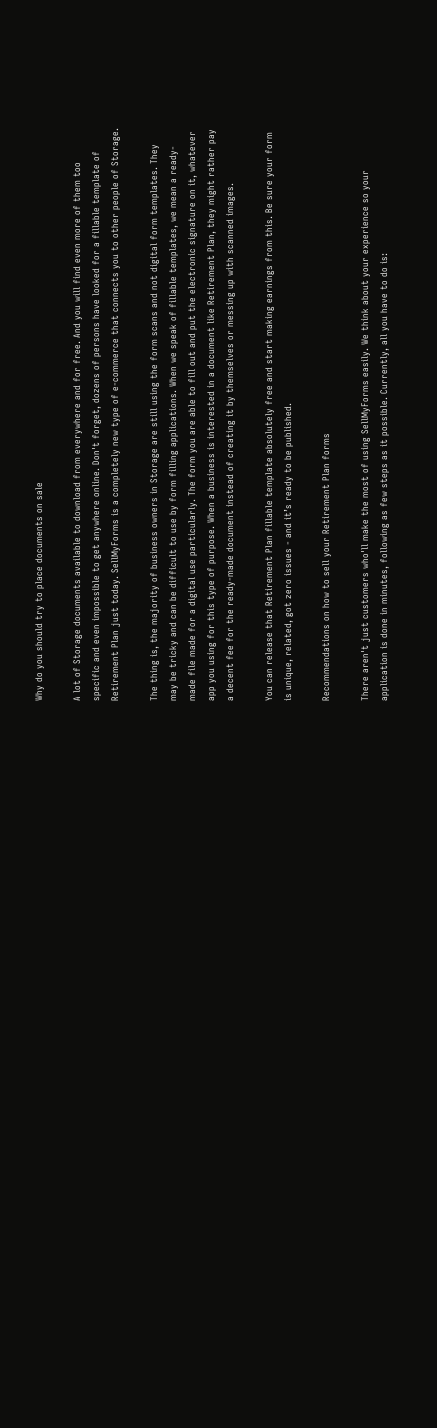Why do you should try to place documents on sale

A lot of Storage documents available to download from everywhere and for free. And you will find even more of them too specific and even impossible to get anywhere online. Don't forget, dozens of persons have looked for a fillable template of Retirement Plan just today. SellMyForms is a completely new type of e-commerce that connects you to other people of Storage.

The thing is, the majority of business owners in Storage are still using the form scans and not digital form templates. They may be tricky and can be difficult to use by form filling applications. When we speak of fillable templates, we mean a ready-made file made for a digital use particularly. The form you are able to fill out and put the electronic signature on it, whatever app you using for this type of purpose. When a business is interested in a document like Retirement Plan, they might rather pay a decent fee for the ready-made document instead of creating it by themselves or messing up with scanned images.

You can release that Retirement Plan fillable template absolutely free and start making earnings from this. Be sure your form is unique, related, got zero issues - and it’s ready to be published.

Recommendations on how to sell your Retirement Plan forms

There aren't just customers who'll make the most of using SellMyForms easily. We think about your experience so your application is done in minutes, following as few steps as it possible. Currently, all you have to do is: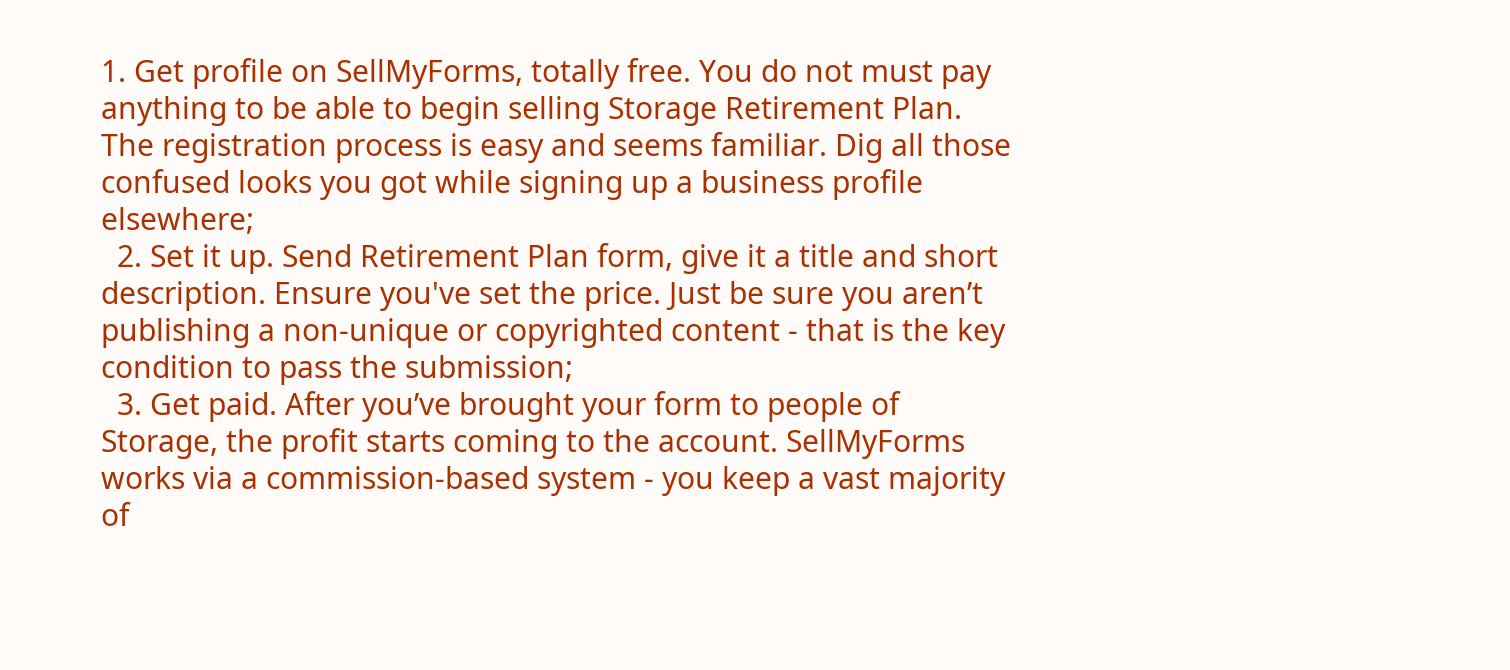1. Get profile on SellMyForms, totally free. You do not must pay anything to be able to begin selling Storage Retirement Plan. The registration process is easy and seems familiar. Dig all those confused looks you got while signing up a business profile elsewhere;
  2. Set it up. Send Retirement Plan form, give it a title and short description. Ensure you've set the price. Just be sure you aren’t publishing a non-unique or copyrighted content - that is the key condition to pass the submission;
  3. Get paid. After you’ve brought your form to people of Storage, the profit starts coming to the account. SellMyForms works via a commission-based system - you keep a vast majority of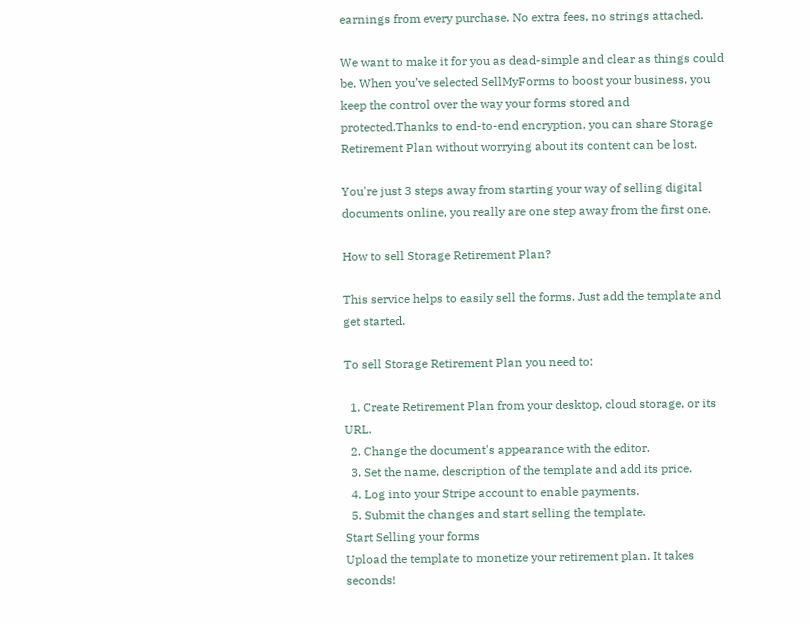earnings from every purchase. No extra fees, no strings attached.

We want to make it for you as dead-simple and clear as things could be. When you’ve selected SellMyForms to boost your business, you keep the control over the way your forms stored and protected.Thanks to end-to-end encryption, you can share Storage Retirement Plan without worrying about its content can be lost.

You're just 3 steps away from starting your way of selling digital documents online, you really are one step away from the first one.

How to sell Storage Retirement Plan?

This service helps to easily sell the forms. Just add the template and get started.

To sell Storage Retirement Plan you need to:

  1. Create Retirement Plan from your desktop, cloud storage, or its URL.
  2. Change the document's appearance with the editor.
  3. Set the name, description of the template and add its price.
  4. Log into your Stripe account to enable payments.
  5. Submit the changes and start selling the template.
Start Selling your forms
Upload the template to monetize your retirement plan. It takes seconds!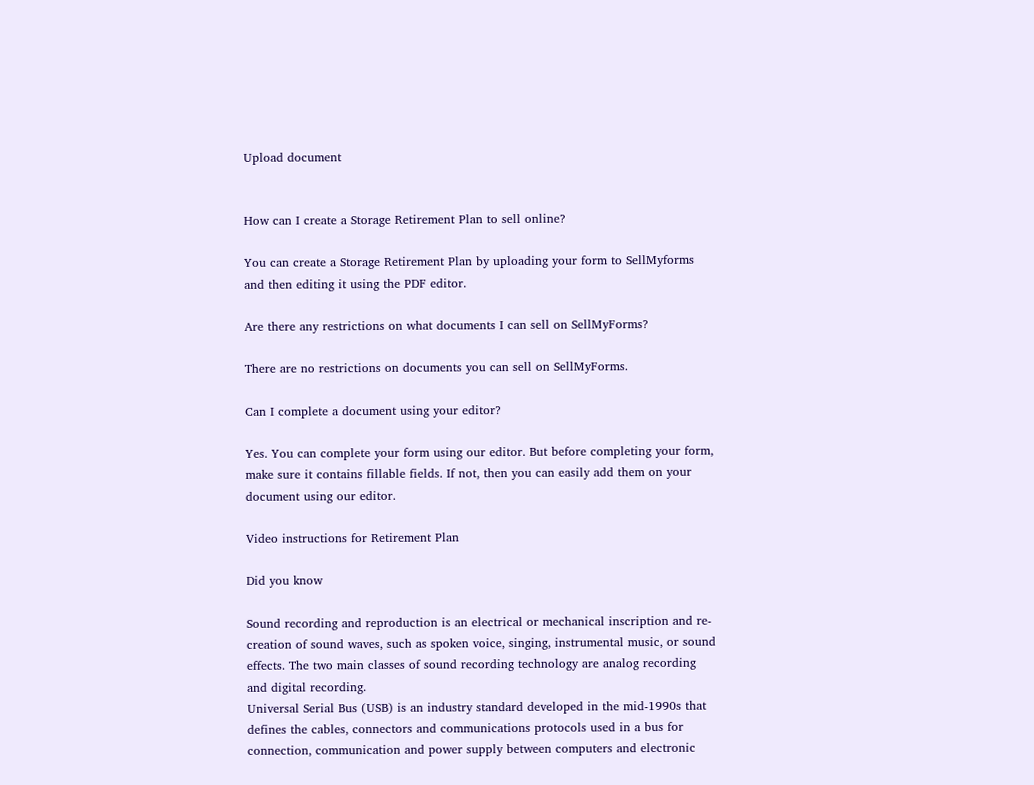Upload document


How can I create a Storage Retirement Plan to sell online?

You can create a Storage Retirement Plan by uploading your form to SellMyforms and then editing it using the PDF editor.

Are there any restrictions on what documents I can sell on SellMyForms?

There are no restrictions on documents you can sell on SellMyForms.

Can I complete a document using your editor?

Yes. You can complete your form using our editor. But before completing your form, make sure it contains fillable fields. If not, then you can easily add them on your document using our editor.

Video instructions for Retirement Plan

Did you know

Sound recording and reproduction is an electrical or mechanical inscription and re-creation of sound waves, such as spoken voice, singing, instrumental music, or sound effects. The two main classes of sound recording technology are analog recording and digital recording.
Universal Serial Bus (USB) is an industry standard developed in the mid-1990s that defines the cables, connectors and communications protocols used in a bus for connection, communication and power supply between computers and electronic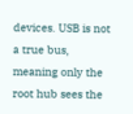devices. USB is not a true bus, meaning only the root hub sees the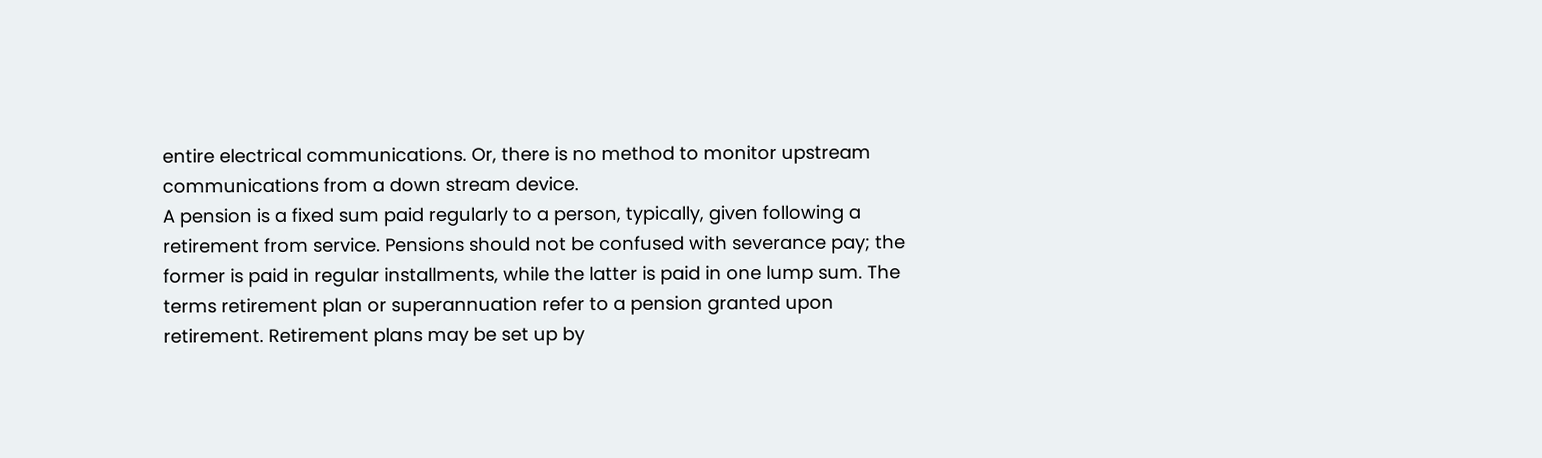entire electrical communications. Or, there is no method to monitor upstream communications from a down stream device.
A pension is a fixed sum paid regularly to a person, typically, given following a retirement from service. Pensions should not be confused with severance pay; the former is paid in regular installments, while the latter is paid in one lump sum. The terms retirement plan or superannuation refer to a pension granted upon retirement. Retirement plans may be set up by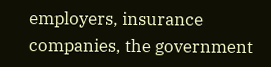employers, insurance companies, the government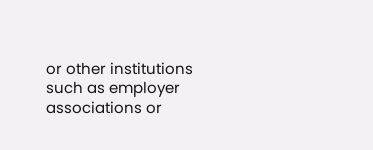or other institutions such as employer associations or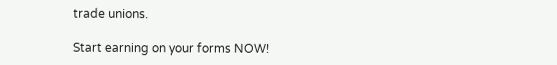trade unions.

Start earning on your forms NOW!